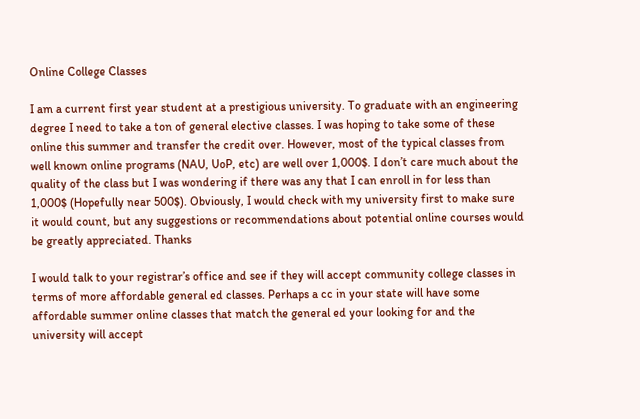Online College Classes

I am a current first year student at a prestigious university. To graduate with an engineering degree I need to take a ton of general elective classes. I was hoping to take some of these online this summer and transfer the credit over. However, most of the typical classes from well known online programs (NAU, UoP, etc) are well over 1,000$. I don’t care much about the quality of the class but I was wondering if there was any that I can enroll in for less than 1,000$ (Hopefully near 500$). Obviously, I would check with my university first to make sure it would count, but any suggestions or recommendations about potential online courses would be greatly appreciated. Thanks

I would talk to your registrar’s office and see if they will accept community college classes in terms of more affordable general ed classes. Perhaps a cc in your state will have some affordable summer online classes that match the general ed your looking for and the university will accept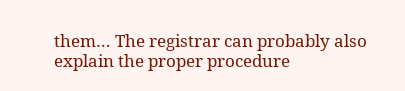them… The registrar can probably also explain the proper procedure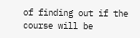of finding out if the course will be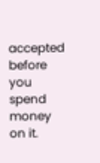accepted before you spend money on it.